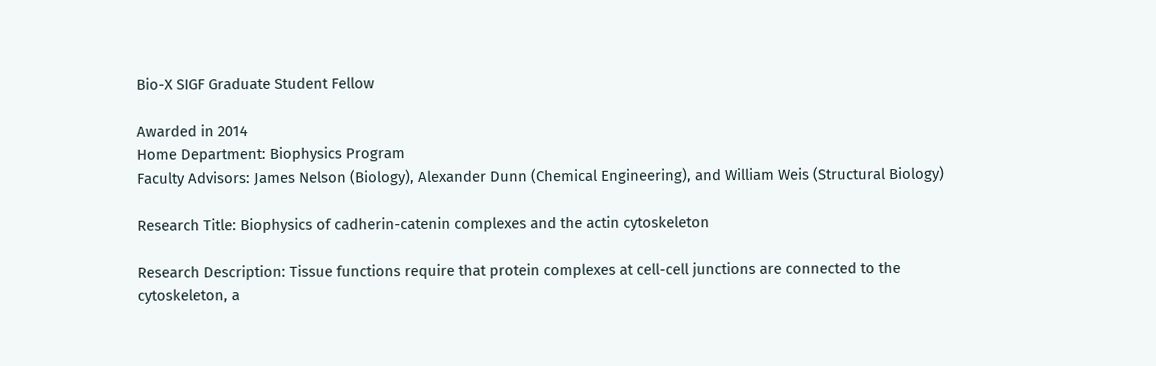Bio-X SIGF Graduate Student Fellow

Awarded in 2014
Home Department: Biophysics Program
Faculty Advisors: James Nelson (Biology), Alexander Dunn (Chemical Engineering), and William Weis (Structural Biology)

Research Title: Biophysics of cadherin-catenin complexes and the actin cytoskeleton

Research Description: Tissue functions require that protein complexes at cell-cell junctions are connected to the cytoskeleton, a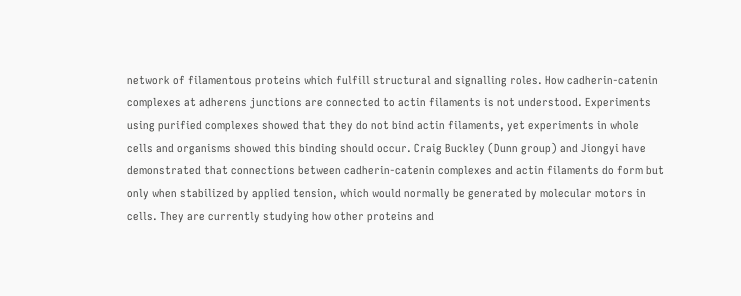network of filamentous proteins which fulfill structural and signalling roles. How cadherin-catenin complexes at adherens junctions are connected to actin filaments is not understood. Experiments using purified complexes showed that they do not bind actin filaments, yet experiments in whole cells and organisms showed this binding should occur. Craig Buckley (Dunn group) and Jiongyi have demonstrated that connections between cadherin-catenin complexes and actin filaments do form but only when stabilized by applied tension, which would normally be generated by molecular motors in cells. They are currently studying how other proteins and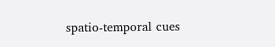spatio-temporal cues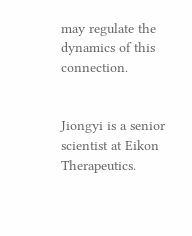may regulate the dynamics of this connection.


Jiongyi is a senior scientist at Eikon Therapeutics.